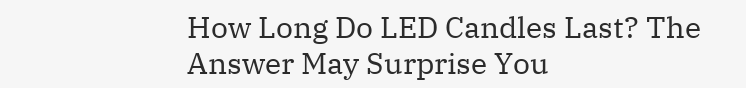How Long Do LED Candles Last? The Answer May Surprise You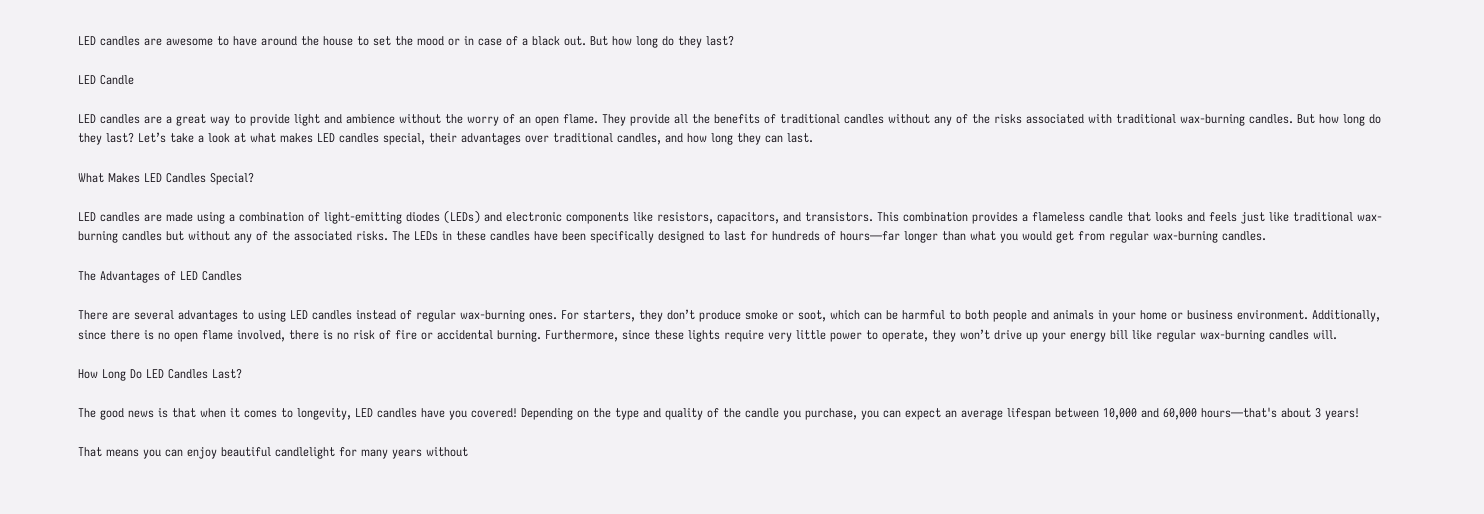LED candles are awesome to have around the house to set the mood or in case of a black out. But how long do they last?

LED Candle

LED candles are a great way to provide light and ambience without the worry of an open flame. They provide all the benefits of traditional candles without any of the risks associated with traditional wax-burning candles. But how long do they last? Let’s take a look at what makes LED candles special, their advantages over traditional candles, and how long they can last.

What Makes LED Candles Special?

LED candles are made using a combination of light-emitting diodes (LEDs) and electronic components like resistors, capacitors, and transistors. This combination provides a flameless candle that looks and feels just like traditional wax-burning candles but without any of the associated risks. The LEDs in these candles have been specifically designed to last for hundreds of hours—far longer than what you would get from regular wax-burning candles.

The Advantages of LED Candles

There are several advantages to using LED candles instead of regular wax-burning ones. For starters, they don’t produce smoke or soot, which can be harmful to both people and animals in your home or business environment. Additionally, since there is no open flame involved, there is no risk of fire or accidental burning. Furthermore, since these lights require very little power to operate, they won’t drive up your energy bill like regular wax-burning candles will.

How Long Do LED Candles Last?

The good news is that when it comes to longevity, LED candles have you covered! Depending on the type and quality of the candle you purchase, you can expect an average lifespan between 10,000 and 60,000 hours—that's about 3 years!

That means you can enjoy beautiful candlelight for many years without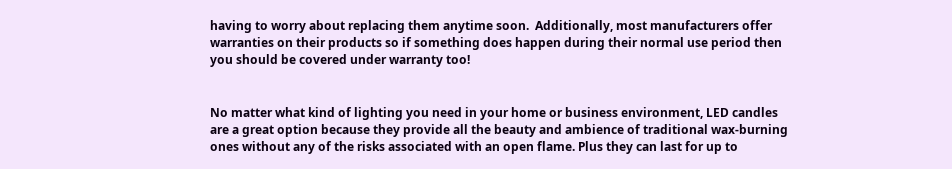having to worry about replacing them anytime soon.  Additionally, most manufacturers offer warranties on their products so if something does happen during their normal use period then you should be covered under warranty too!


No matter what kind of lighting you need in your home or business environment, LED candles are a great option because they provide all the beauty and ambience of traditional wax-burning ones without any of the risks associated with an open flame. Plus they can last for up to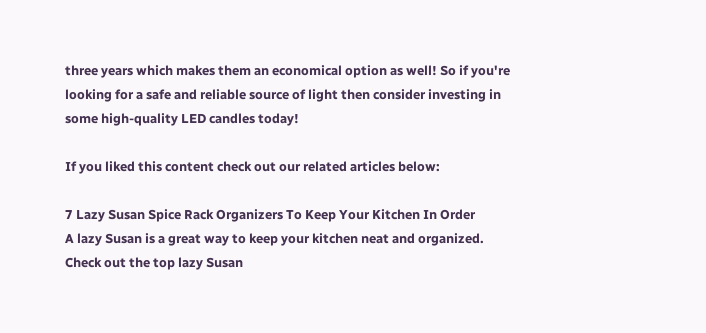three years which makes them an economical option as well! So if you're looking for a safe and reliable source of light then consider investing in some high-quality LED candles today!

If you liked this content check out our related articles below:

7 Lazy Susan Spice Rack Organizers To Keep Your Kitchen In Order
A lazy Susan is a great way to keep your kitchen neat and organized. Check out the top lazy Susan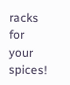racks for your spices!